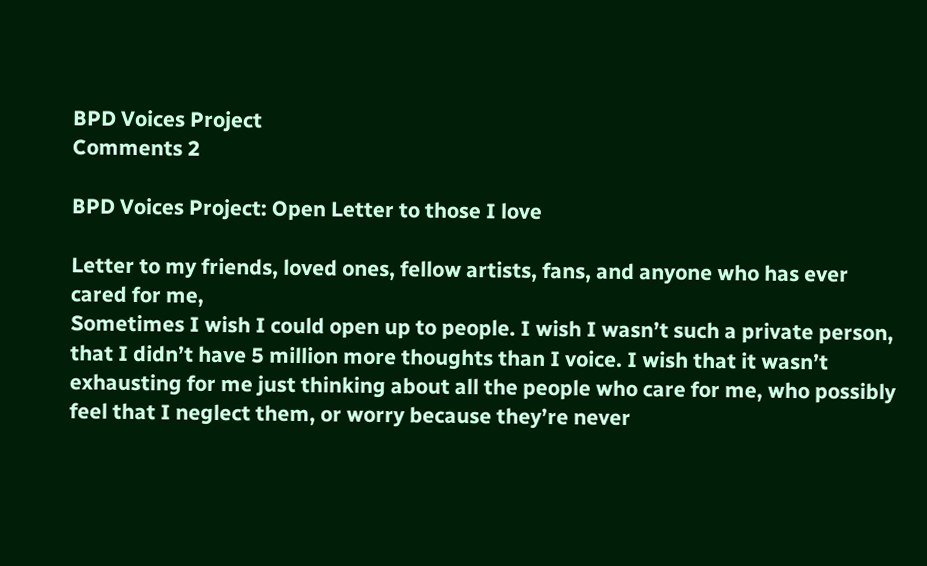BPD Voices Project
Comments 2

BPD Voices Project: Open Letter to those I love

Letter to my friends, loved ones, fellow artists, fans, and anyone who has ever cared for me,
Sometimes I wish I could open up to people. I wish I wasn’t such a private person, that I didn’t have 5 million more thoughts than I voice. I wish that it wasn’t exhausting for me just thinking about all the people who care for me, who possibly feel that I neglect them, or worry because they’re never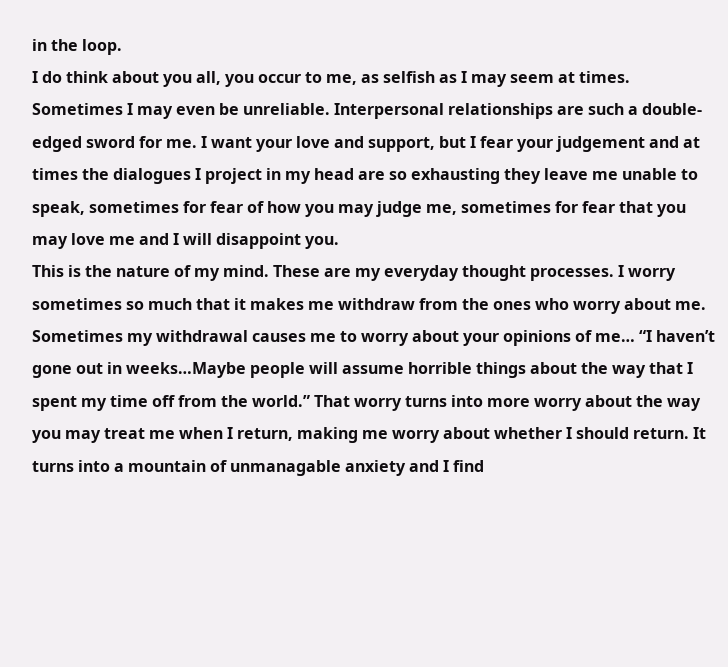in the loop.
I do think about you all, you occur to me, as selfish as I may seem at times. Sometimes I may even be unreliable. Interpersonal relationships are such a double-edged sword for me. I want your love and support, but I fear your judgement and at times the dialogues I project in my head are so exhausting they leave me unable to speak, sometimes for fear of how you may judge me, sometimes for fear that you may love me and I will disappoint you.
This is the nature of my mind. These are my everyday thought processes. I worry sometimes so much that it makes me withdraw from the ones who worry about me. Sometimes my withdrawal causes me to worry about your opinions of me… “I haven’t gone out in weeks…Maybe people will assume horrible things about the way that I spent my time off from the world.” That worry turns into more worry about the way you may treat me when I return, making me worry about whether I should return. It turns into a mountain of unmanagable anxiety and I find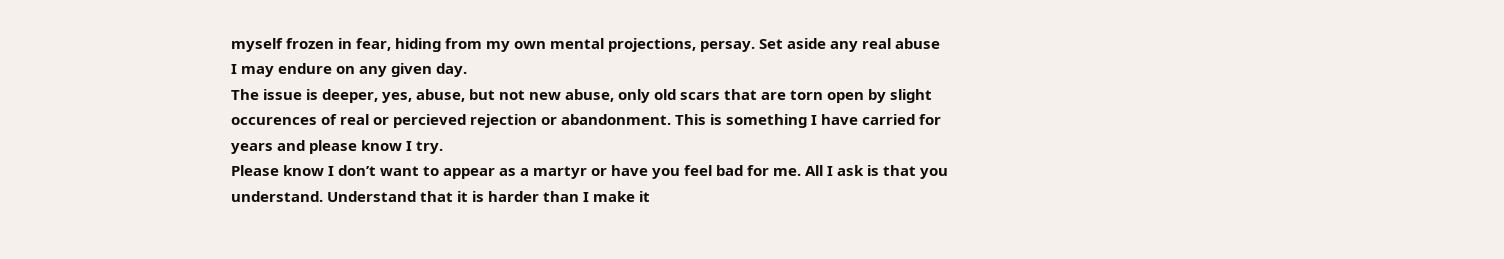myself frozen in fear, hiding from my own mental projections, persay. Set aside any real abuse I may endure on any given day.
The issue is deeper, yes, abuse, but not new abuse, only old scars that are torn open by slight occurences of real or percieved rejection or abandonment. This is something I have carried for years and please know I try.
Please know I don’t want to appear as a martyr or have you feel bad for me. All I ask is that you understand. Understand that it is harder than I make it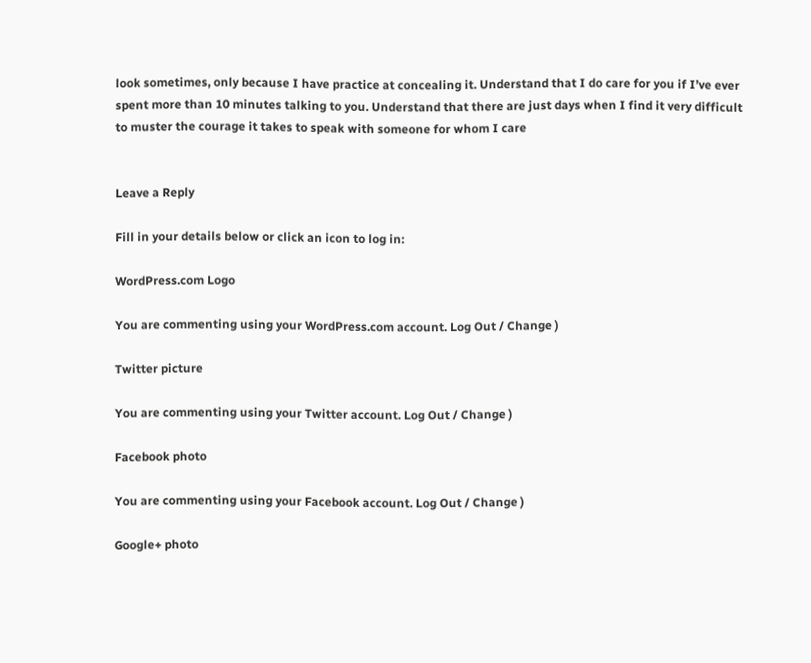look sometimes, only because I have practice at concealing it. Understand that I do care for you if I’ve ever spent more than 10 minutes talking to you. Understand that there are just days when I find it very difficult to muster the courage it takes to speak with someone for whom I care


Leave a Reply

Fill in your details below or click an icon to log in:

WordPress.com Logo

You are commenting using your WordPress.com account. Log Out / Change )

Twitter picture

You are commenting using your Twitter account. Log Out / Change )

Facebook photo

You are commenting using your Facebook account. Log Out / Change )

Google+ photo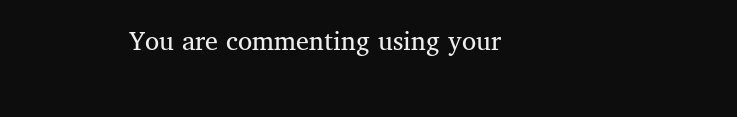You are commenting using your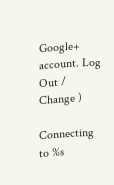Google+ account. Log Out / Change )

Connecting to %s